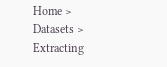Home > Datasets > Extracting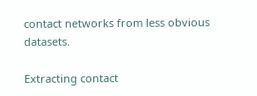contact networks from less obvious datasets.

Extracting contact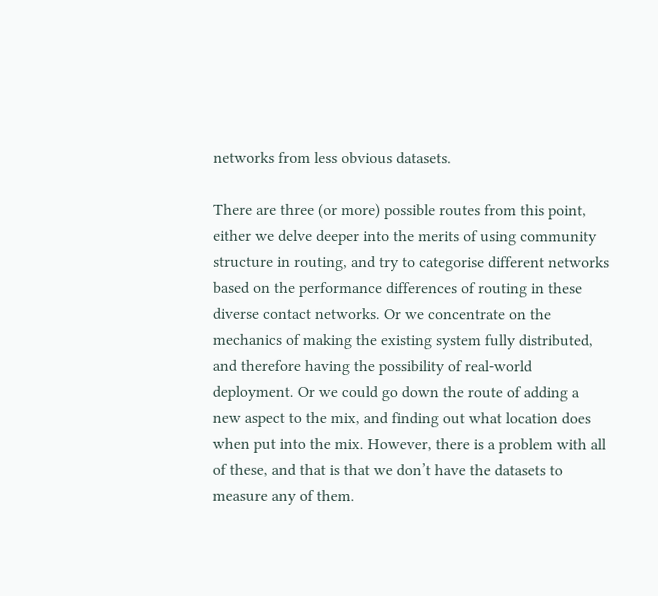networks from less obvious datasets.

There are three (or more) possible routes from this point, either we delve deeper into the merits of using community structure in routing, and try to categorise different networks based on the performance differences of routing in these diverse contact networks. Or we concentrate on the mechanics of making the existing system fully distributed, and therefore having the possibility of real-world deployment. Or we could go down the route of adding a new aspect to the mix, and finding out what location does when put into the mix. However, there is a problem with all of these, and that is that we don’t have the datasets to measure any of them.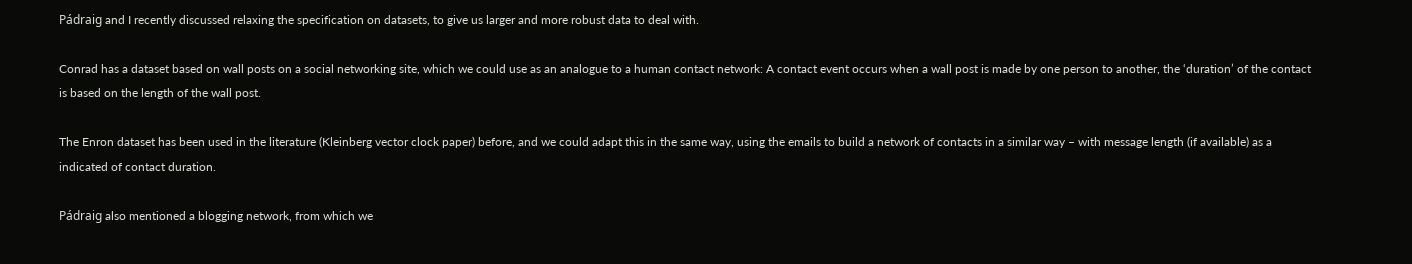Pádraig and I recently discussed relaxing the specification on datasets, to give us larger and more robust data to deal with.

Conrad has a dataset based on wall posts on a social networking site, which we could use as an analogue to a human contact network: A contact event occurs when a wall post is made by one person to another, the ‘duration’ of the contact is based on the length of the wall post.

The Enron dataset has been used in the literature (Kleinberg vector clock paper) before, and we could adapt this in the same way, using the emails to build a network of contacts in a similar way – with message length (if available) as a indicated of contact duration.

Pádraig also mentioned a blogging network, from which we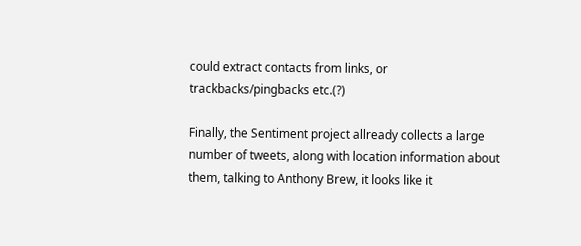could extract contacts from links, or trackbacks/pingbacks etc.(?)

Finally, the Sentiment project allready collects a large number of tweets, along with location information about them, talking to Anthony Brew, it looks like it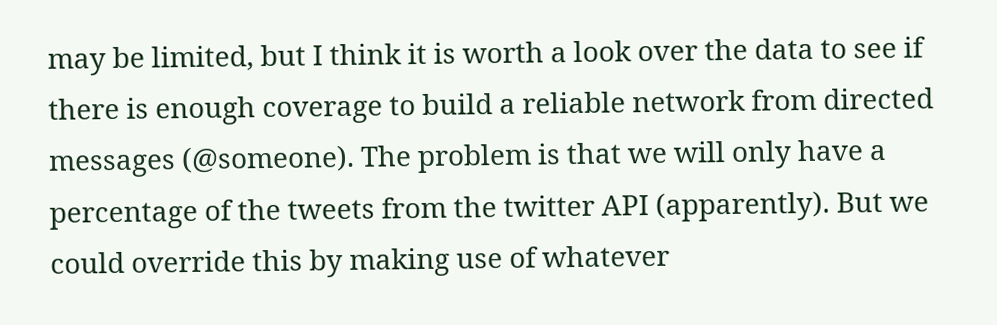may be limited, but I think it is worth a look over the data to see if there is enough coverage to build a reliable network from directed messages (@someone). The problem is that we will only have a percentage of the tweets from the twitter API (apparently). But we could override this by making use of whatever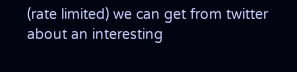(rate limited) we can get from twitter about an interesting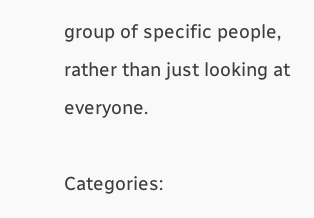group of specific people, rather than just looking at everyone.

Categories: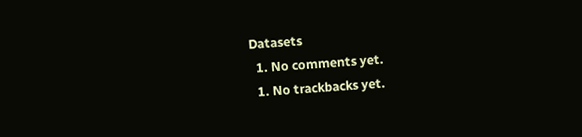Datasets
  1. No comments yet.
  1. No trackbacks yet.